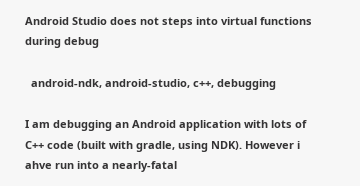Android Studio does not steps into virtual functions during debug

  android-ndk, android-studio, c++, debugging

I am debugging an Android application with lots of C++ code (built with gradle, using NDK). However i ahve run into a nearly-fatal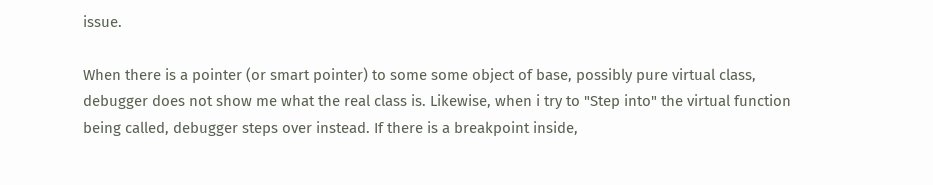issue.

When there is a pointer (or smart pointer) to some some object of base, possibly pure virtual class, debugger does not show me what the real class is. Likewise, when i try to "Step into" the virtual function being called, debugger steps over instead. If there is a breakpoint inside,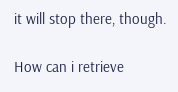it will stop there, though.

How can i retrieve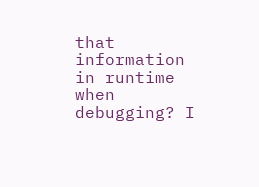that information in runtime when debugging? I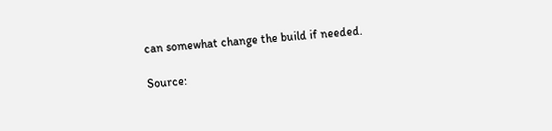can somewhat change the build if needed.

Source: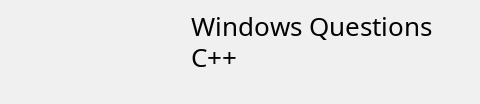Windows Questions C++